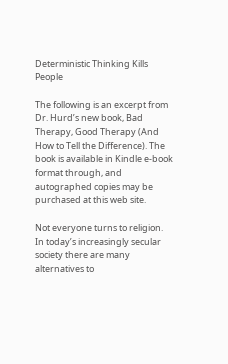Deterministic Thinking Kills People

The following is an excerpt from Dr. Hurd’s new book, Bad Therapy, Good Therapy (And How to Tell the Difference). The book is available in Kindle e-book format through, and autographed copies may be purchased at this web site.

Not everyone turns to religion. In today’s increasingly secular society there are many alternatives to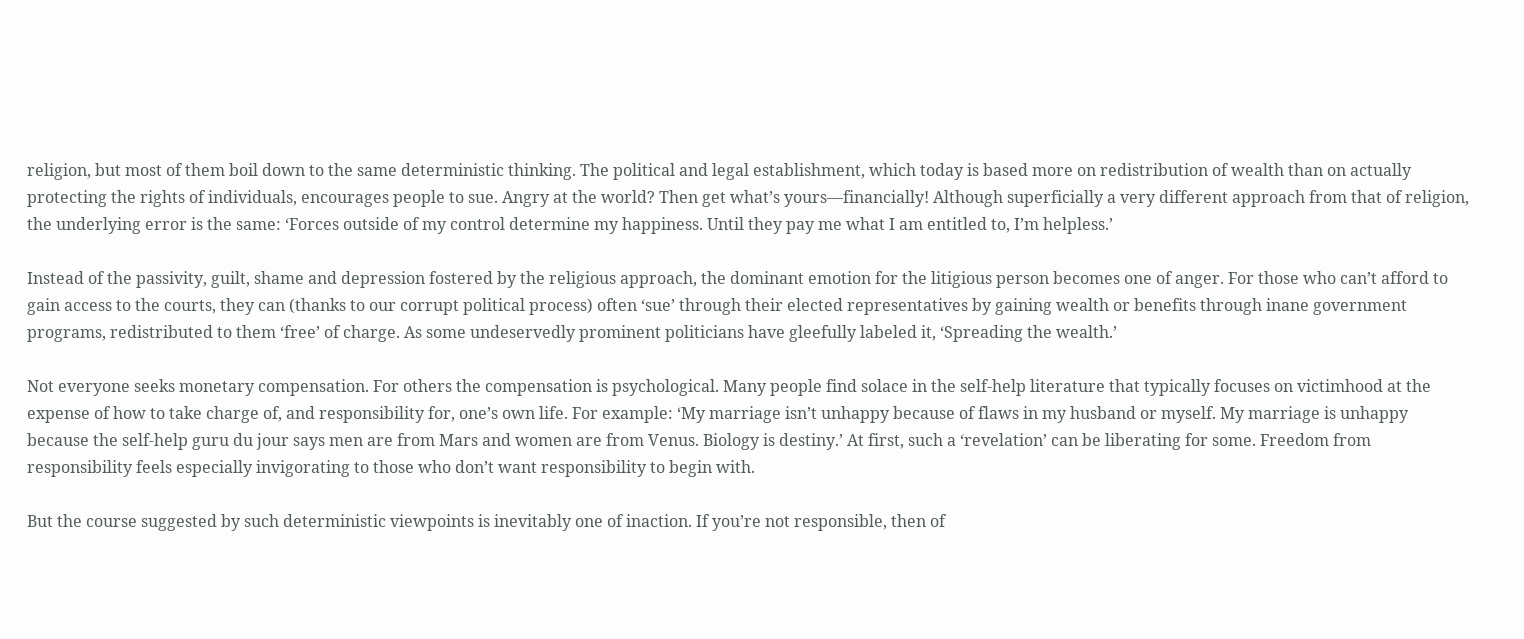religion, but most of them boil down to the same deterministic thinking. The political and legal establishment, which today is based more on redistribution of wealth than on actually protecting the rights of individuals, encourages people to sue. Angry at the world? Then get what’s yours—financially! Although superficially a very different approach from that of religion, the underlying error is the same: ‘Forces outside of my control determine my happiness. Until they pay me what I am entitled to, I’m helpless.’

Instead of the passivity, guilt, shame and depression fostered by the religious approach, the dominant emotion for the litigious person becomes one of anger. For those who can’t afford to gain access to the courts, they can (thanks to our corrupt political process) often ‘sue’ through their elected representatives by gaining wealth or benefits through inane government programs, redistributed to them ‘free’ of charge. As some undeservedly prominent politicians have gleefully labeled it, ‘Spreading the wealth.’

Not everyone seeks monetary compensation. For others the compensation is psychological. Many people find solace in the self-help literature that typically focuses on victimhood at the expense of how to take charge of, and responsibility for, one’s own life. For example: ‘My marriage isn’t unhappy because of flaws in my husband or myself. My marriage is unhappy because the self-help guru du jour says men are from Mars and women are from Venus. Biology is destiny.’ At first, such a ‘revelation’ can be liberating for some. Freedom from responsibility feels especially invigorating to those who don’t want responsibility to begin with.

But the course suggested by such deterministic viewpoints is inevitably one of inaction. If you’re not responsible, then of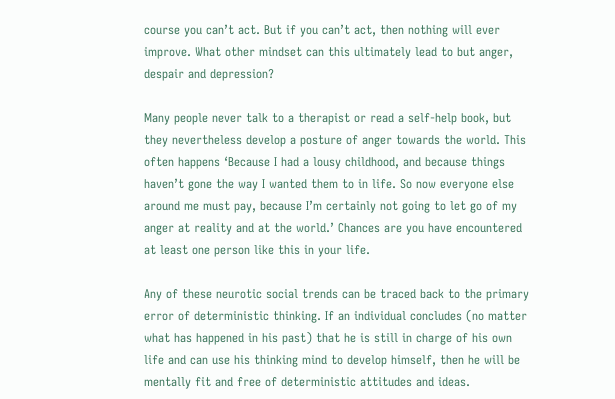course you can’t act. But if you can’t act, then nothing will ever improve. What other mindset can this ultimately lead to but anger, despair and depression?

Many people never talk to a therapist or read a self-help book, but they nevertheless develop a posture of anger towards the world. This often happens ‘Because I had a lousy childhood, and because things haven’t gone the way I wanted them to in life. So now everyone else around me must pay, because I’m certainly not going to let go of my anger at reality and at the world.’ Chances are you have encountered at least one person like this in your life.

Any of these neurotic social trends can be traced back to the primary error of deterministic thinking. If an individual concludes (no matter what has happened in his past) that he is still in charge of his own life and can use his thinking mind to develop himself, then he will be mentally fit and free of deterministic attitudes and ideas.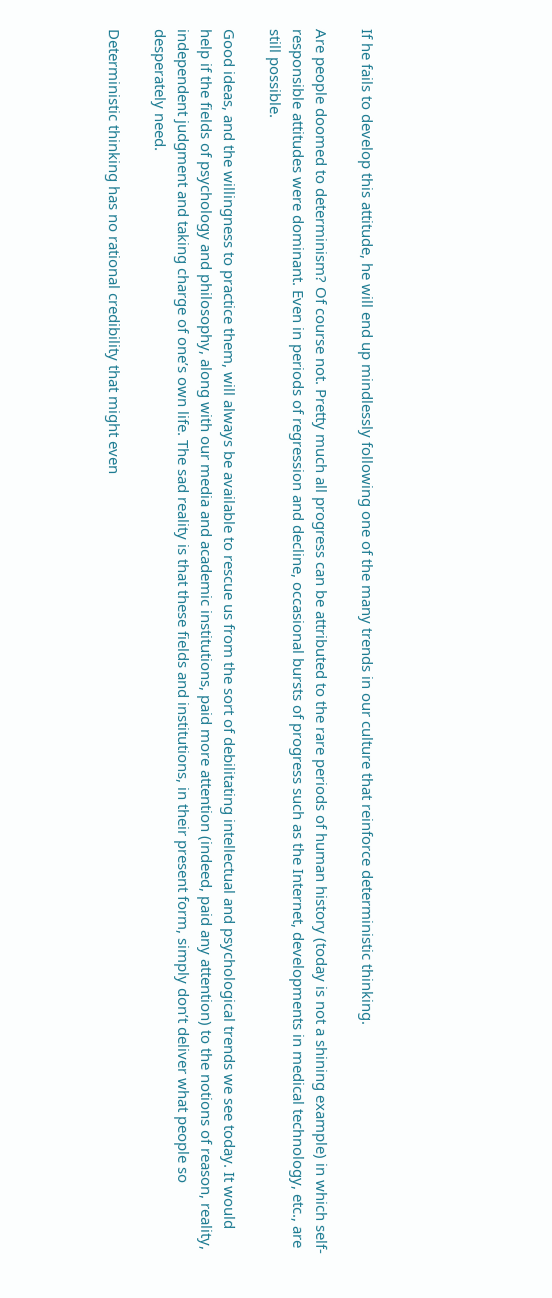If he fails to develop this attitude, he will end up mindlessly following one of the many trends in our culture that reinforce deterministic thinking.

Are people doomed to determinism? Of course not. Pretty much all progress can be attributed to the rare periods of human history (today is not a shining example) in which self-responsible attitudes were dominant. Even in periods of regression and decline, occasional bursts of progress such as the Internet, developments in medical technology, etc., are still possible.

Good ideas, and the willingness to practice them, will always be available to rescue us from the sort of debilitating intellectual and psychological trends we see today. It would help if the fields of psychology and philosophy, along with our media and academic institutions, paid more attention (indeed, paid any attention) to the notions of reason, reality, independent judgment and taking charge of one’s own life. The sad reality is that these fields and institutions, in their present form, simply don’t deliver what people so desperately need.

Deterministic thinking has no rational credibility that might even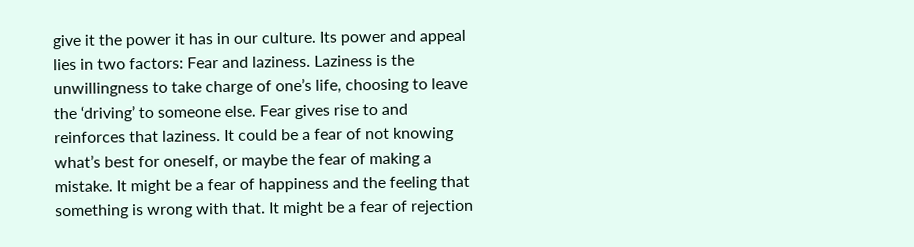give it the power it has in our culture. Its power and appeal lies in two factors: Fear and laziness. Laziness is the unwillingness to take charge of one’s life, choosing to leave the ‘driving’ to someone else. Fear gives rise to and reinforces that laziness. It could be a fear of not knowing what’s best for oneself, or maybe the fear of making a mistake. It might be a fear of happiness and the feeling that something is wrong with that. It might be a fear of rejection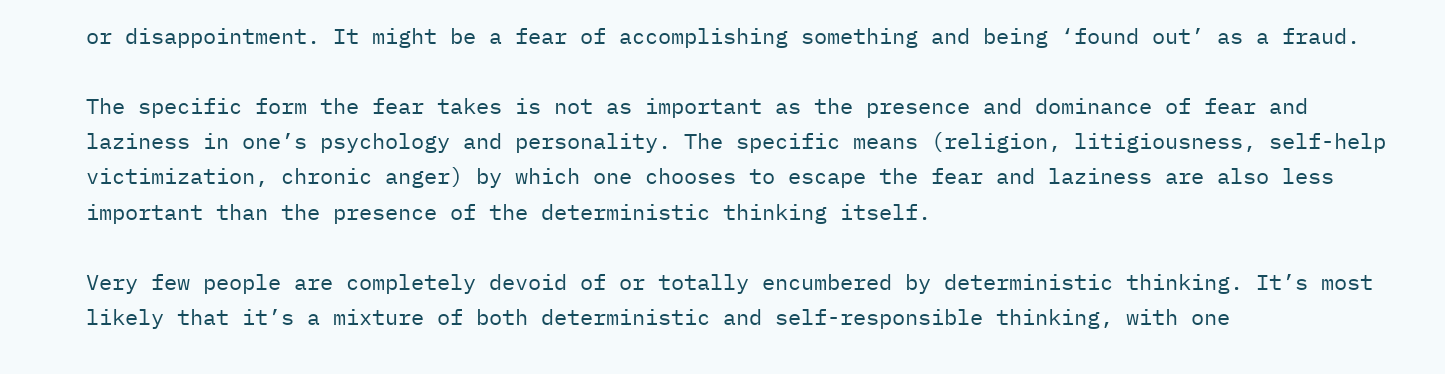or disappointment. It might be a fear of accomplishing something and being ‘found out’ as a fraud.

The specific form the fear takes is not as important as the presence and dominance of fear and laziness in one’s psychology and personality. The specific means (religion, litigiousness, self-help victimization, chronic anger) by which one chooses to escape the fear and laziness are also less important than the presence of the deterministic thinking itself.

Very few people are completely devoid of or totally encumbered by deterministic thinking. It’s most likely that it’s a mixture of both deterministic and self-responsible thinking, with one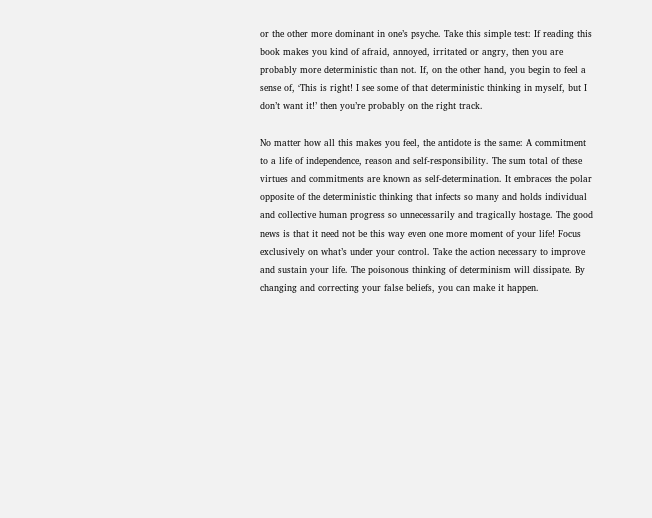or the other more dominant in one’s psyche. Take this simple test: If reading this book makes you kind of afraid, annoyed, irritated or angry, then you are probably more deterministic than not. If, on the other hand, you begin to feel a sense of, ‘This is right! I see some of that deterministic thinking in myself, but I don’t want it!’ then you’re probably on the right track.

No matter how all this makes you feel, the antidote is the same: A commitment to a life of independence, reason and self-responsibility. The sum total of these virtues and commitments are known as self-determination. It embraces the polar opposite of the deterministic thinking that infects so many and holds individual and collective human progress so unnecessarily and tragically hostage. The good news is that it need not be this way even one more moment of your life! Focus exclusively on what’s under your control. Take the action necessary to improve and sustain your life. The poisonous thinking of determinism will dissipate. By changing and correcting your false beliefs, you can make it happen.